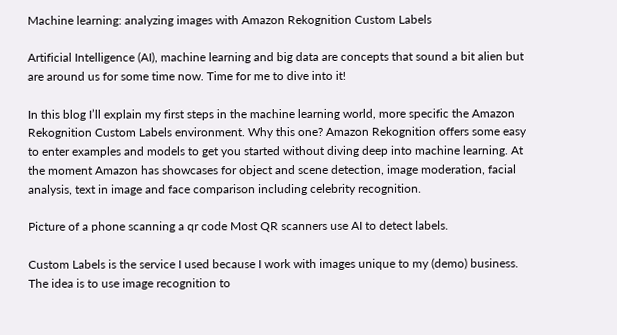Machine learning: analyzing images with Amazon Rekognition Custom Labels

Artificial Intelligence (AI), machine learning and big data are concepts that sound a bit alien but are around us for some time now. Time for me to dive into it!

In this blog I’ll explain my first steps in the machine learning world, more specific the Amazon Rekognition Custom Labels environment. Why this one? Amazon Rekognition offers some easy to enter examples and models to get you started without diving deep into machine learning. At the moment Amazon has showcases for object and scene detection, image moderation, facial analysis, text in image and face comparison including celebrity recognition.

Picture of a phone scanning a qr code Most QR scanners use AI to detect labels.

Custom Labels is the service I used because I work with images unique to my (demo) business. The idea is to use image recognition to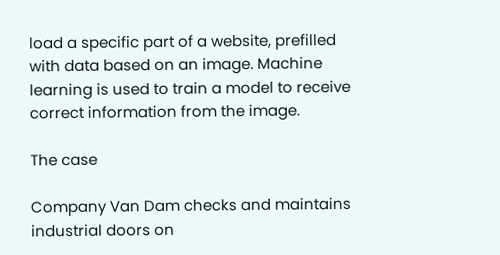load a specific part of a website, prefilled with data based on an image. Machine learning is used to train a model to receive correct information from the image.

The case

Company Van Dam checks and maintains industrial doors on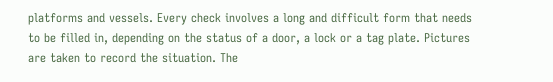platforms and vessels. Every check involves a long and difficult form that needs to be filled in, depending on the status of a door, a lock or a tag plate. Pictures are taken to record the situation. The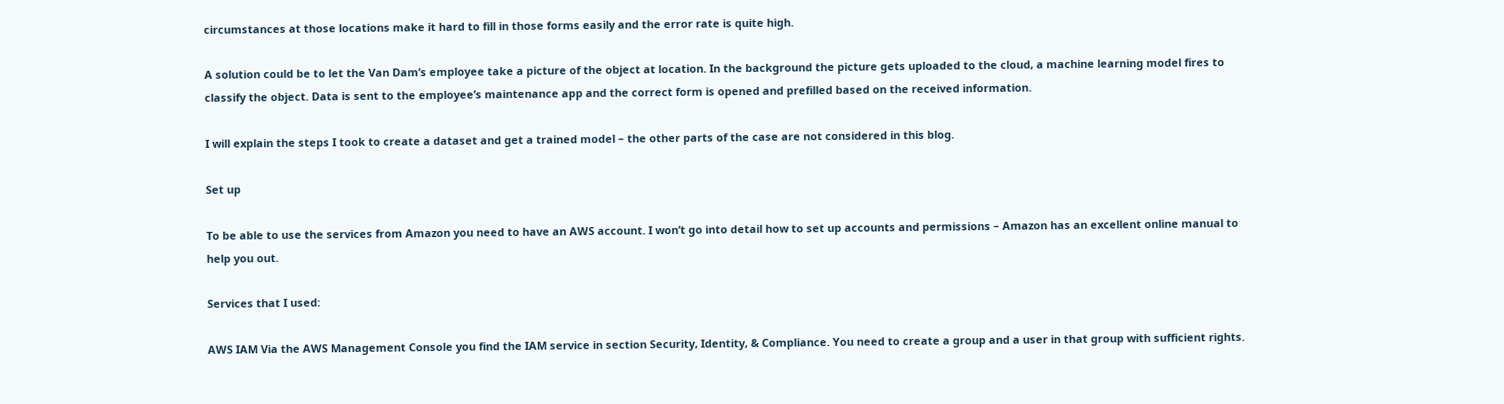circumstances at those locations make it hard to fill in those forms easily and the error rate is quite high.

A solution could be to let the Van Dam’s employee take a picture of the object at location. In the background the picture gets uploaded to the cloud, a machine learning model fires to classify the object. Data is sent to the employee’s maintenance app and the correct form is opened and prefilled based on the received information.

I will explain the steps I took to create a dataset and get a trained model – the other parts of the case are not considered in this blog.

Set up

To be able to use the services from Amazon you need to have an AWS account. I won’t go into detail how to set up accounts and permissions – Amazon has an excellent online manual to help you out.

Services that I used:

AWS IAM Via the AWS Management Console you find the IAM service in section Security, Identity, & Compliance. You need to create a group and a user in that group with sufficient rights.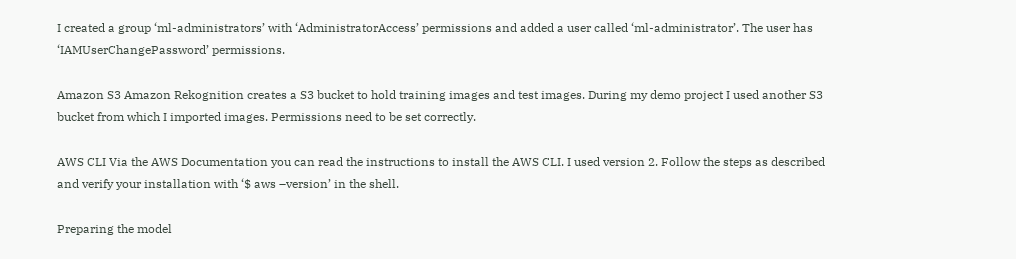I created a group ‘ml-administrators’ with ‘AdministratorAccess’ permissions and added a user called ‘ml-administrator’. The user has ‘IAMUserChangePassword’ permissions.

Amazon S3 Amazon Rekognition creates a S3 bucket to hold training images and test images. During my demo project I used another S3 bucket from which I imported images. Permissions need to be set correctly.

AWS CLI Via the AWS Documentation you can read the instructions to install the AWS CLI. I used version 2. Follow the steps as described and verify your installation with ‘$ aws –version’ in the shell.

Preparing the model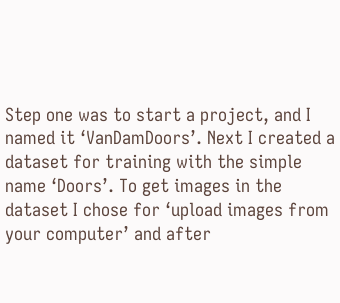Step one was to start a project, and I named it ‘VanDamDoors’. Next I created a dataset for training with the simple name ‘Doors’. To get images in the dataset I chose for ‘upload images from your computer’ and after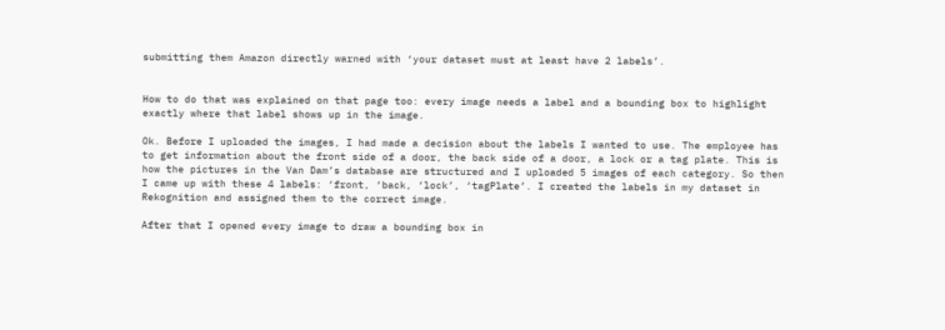submitting them Amazon directly warned with ‘your dataset must at least have 2 labels’.


How to do that was explained on that page too: every image needs a label and a bounding box to highlight exactly where that label shows up in the image.

Ok. Before I uploaded the images, I had made a decision about the labels I wanted to use. The employee has to get information about the front side of a door, the back side of a door, a lock or a tag plate. This is how the pictures in the Van Dam’s database are structured and I uploaded 5 images of each category. So then I came up with these 4 labels: ‘front, ‘back, ‘lock’, ‘tagPlate’. I created the labels in my dataset in Rekognition and assigned them to the correct image.

After that I opened every image to draw a bounding box in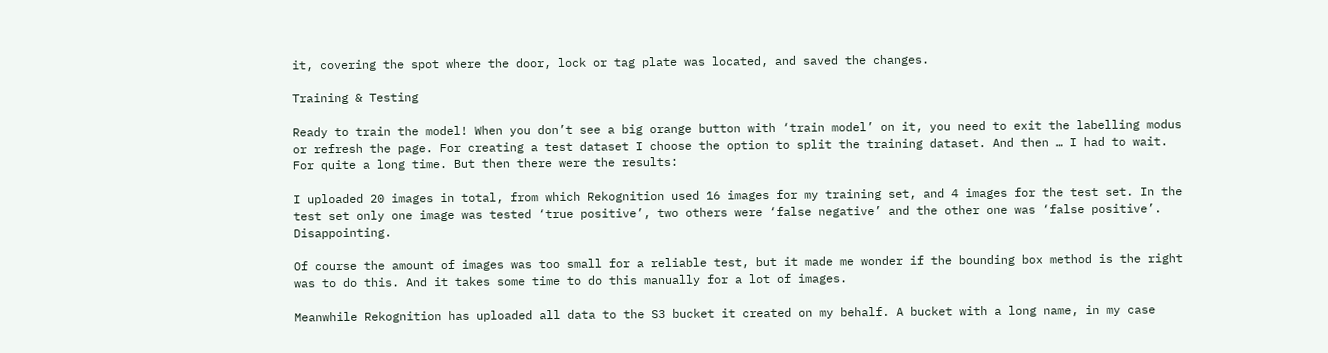it, covering the spot where the door, lock or tag plate was located, and saved the changes.

Training & Testing

Ready to train the model! When you don’t see a big orange button with ‘train model’ on it, you need to exit the labelling modus or refresh the page. For creating a test dataset I choose the option to split the training dataset. And then … I had to wait. For quite a long time. But then there were the results:

I uploaded 20 images in total, from which Rekognition used 16 images for my training set, and 4 images for the test set. In the test set only one image was tested ‘true positive’, two others were ‘false negative’ and the other one was ‘false positive’. Disappointing.

Of course the amount of images was too small for a reliable test, but it made me wonder if the bounding box method is the right was to do this. And it takes some time to do this manually for a lot of images.

Meanwhile Rekognition has uploaded all data to the S3 bucket it created on my behalf. A bucket with a long name, in my case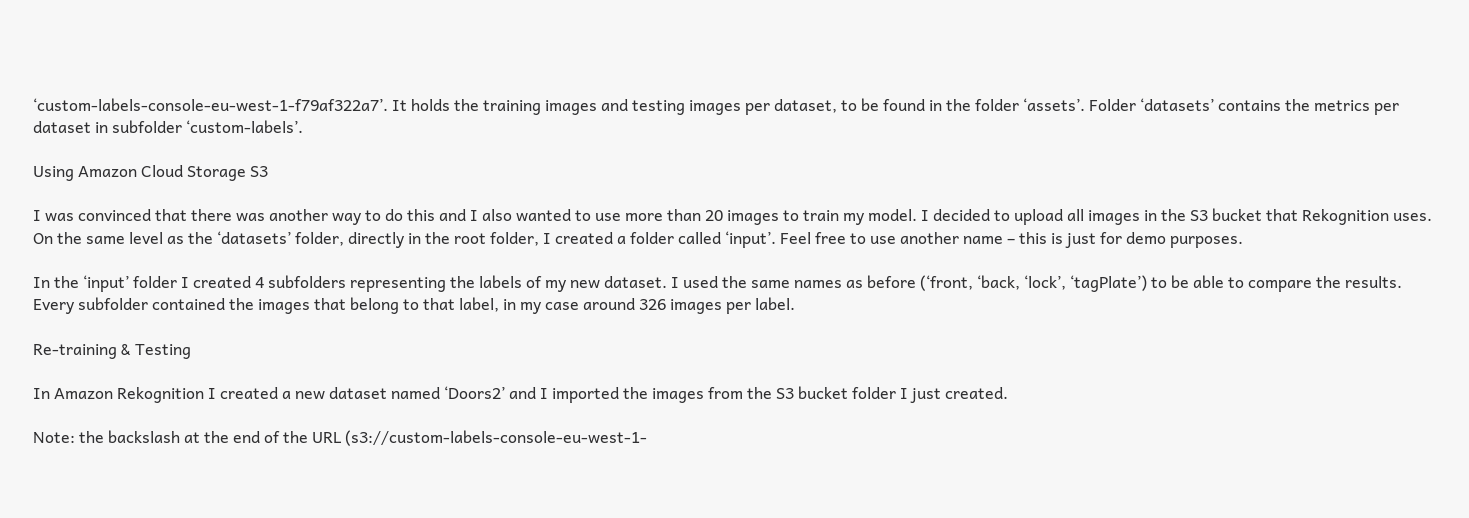‘custom-labels-console-eu-west-1-f79af322a7’. It holds the training images and testing images per dataset, to be found in the folder ‘assets’. Folder ‘datasets’ contains the metrics per dataset in subfolder ‘custom-labels’.

Using Amazon Cloud Storage S3

I was convinced that there was another way to do this and I also wanted to use more than 20 images to train my model. I decided to upload all images in the S3 bucket that Rekognition uses. On the same level as the ‘datasets’ folder, directly in the root folder, I created a folder called ‘input’. Feel free to use another name – this is just for demo purposes.

In the ‘input’ folder I created 4 subfolders representing the labels of my new dataset. I used the same names as before (‘front, ‘back, ‘lock’, ‘tagPlate’) to be able to compare the results. Every subfolder contained the images that belong to that label, in my case around 326 images per label.

Re-training & Testing

In Amazon Rekognition I created a new dataset named ‘Doors2’ and I imported the images from the S3 bucket folder I just created.

Note: the backslash at the end of the URL (s3://custom-labels-console-eu-west-1-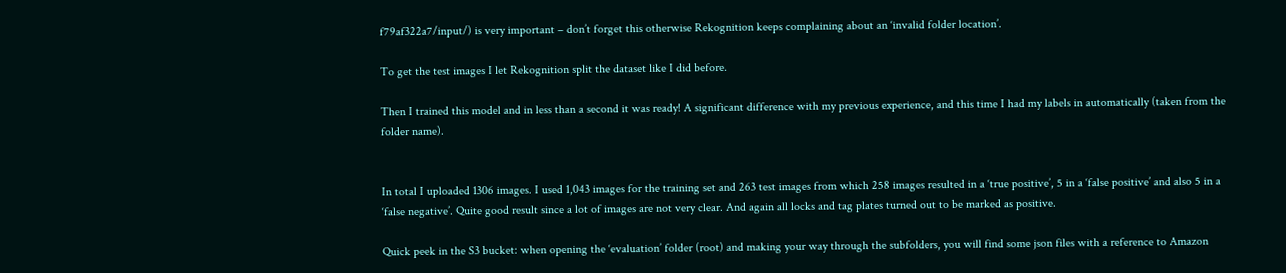f79af322a7/input/) is very important – don’t forget this otherwise Rekognition keeps complaining about an ‘invalid folder location’.

To get the test images I let Rekognition split the dataset like I did before.

Then I trained this model and in less than a second it was ready! A significant difference with my previous experience, and this time I had my labels in automatically (taken from the folder name).


In total I uploaded 1306 images. I used 1,043 images for the training set and 263 test images from which 258 images resulted in a ‘true positive’, 5 in a ‘false positive’ and also 5 in a ‘false negative’. Quite good result since a lot of images are not very clear. And again all locks and tag plates turned out to be marked as positive.

Quick peek in the S3 bucket: when opening the ‘evaluation’ folder (root) and making your way through the subfolders, you will find some json files with a reference to Amazon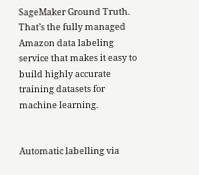SageMaker Ground Truth. That’s the fully managed Amazon data labeling service that makes it easy to build highly accurate training datasets for machine learning.


Automatic labelling via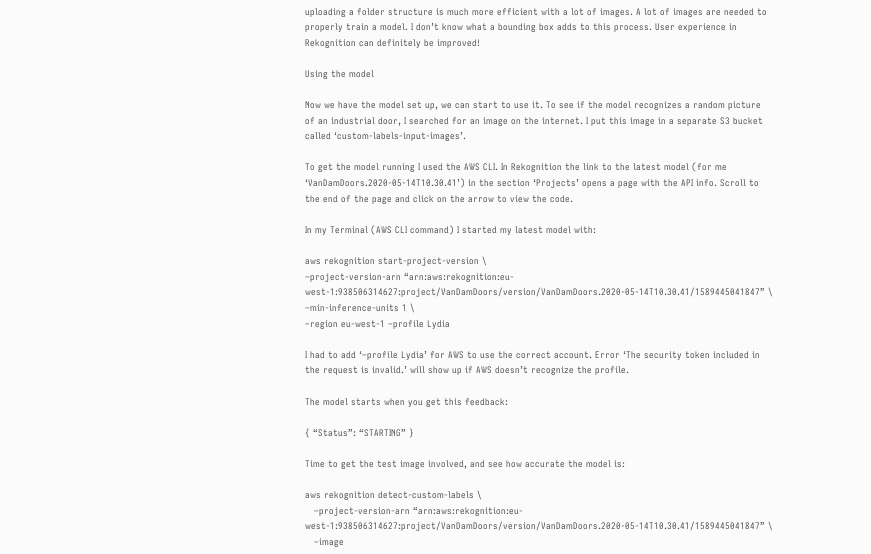uploading a folder structure is much more efficient with a lot of images. A lot of images are needed to properly train a model. I don’t know what a bounding box adds to this process. User experience in Rekognition can definitely be improved!

Using the model

Now we have the model set up, we can start to use it. To see if the model recognizes a random picture of an industrial door, I searched for an image on the internet. I put this image in a separate S3 bucket called ‘custom-labels-input-images’.

To get the model running I used the AWS CLI. In Rekognition the link to the latest model (for me ‘VanDamDoors.2020-05-14T10.30.41’) in the section ‘Projects’ opens a page with the API info. Scroll to the end of the page and click on the arrow to view the code.

In my Terminal (AWS CLI command) I started my latest model with:

aws rekognition start-project-version \
–project-version-arn “arn:aws:rekognition:eu-west-1:938506314627:project/VanDamDoors/version/VanDamDoors.2020-05-14T10.30.41/1589445041847” \
–min-inference-units 1 \
–region eu-west-1 –profile Lydia

I had to add ‘–profile Lydia’ for AWS to use the correct account. Error ‘The security token included in the request is invalid.’ will show up if AWS doesn’t recognize the profile.

The model starts when you get this feedback:

{ “Status”: “STARTING” }

Time to get the test image involved, and see how accurate the model is:

aws rekognition detect-custom-labels \
   –project-version-arn “arn:aws:rekognition:eu-west-1:938506314627:project/VanDamDoors/version/VanDamDoors.2020-05-14T10.30.41/1589445041847” \
   –image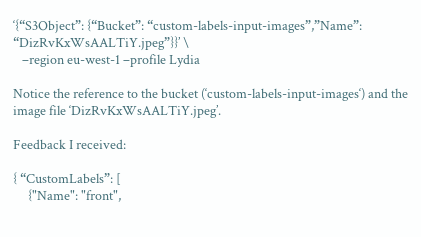‘{“S3Object”: {“Bucket”: “custom-labels-input-images”,”Name”: “DizRvKxWsAALTiY.jpeg”}}’ \
   –region eu-west-1 –profile Lydia

Notice the reference to the bucket (‘custom-labels-input-images‘) and the image file ‘DizRvKxWsAALTiY.jpeg’.

Feedback I received:

{ “CustomLabels”: [
     {"Name": "front",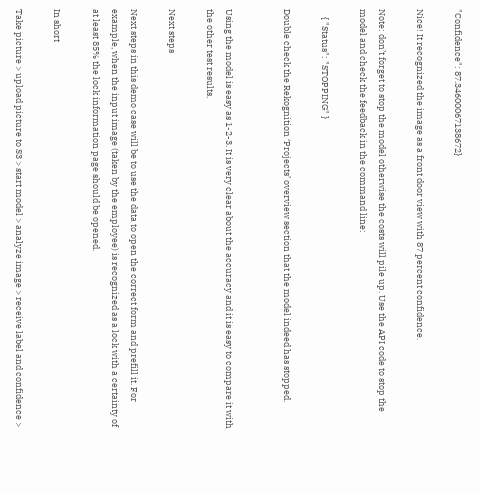"Confidence": 87.34600067138672}

Nice! It recognized the image as a front door view with 87 percent confidence.

Note: don’t forget to stop the model otherwise the costs will pile up. Use the API code to stop the model and check the feedback in the command line:

    { "Status": "STOPPING" }

Double check the Rekognition ‘Projects’ overview section that the model indeed has stopped.


Using the model is easy as 1-2-3. It is very clear about the accuracy and it is easy to compare it with the other test results.

Next steps

Next steps in this demo case will be to use the data to open the correct form and prefill it. For example, when the input image (taken by the employee) is recognized as a lock with a certainty of at least 85% the lock information page should be opened.

In short

Take picture > upload picture to S3 > start model > analyze image > receive label and confidence >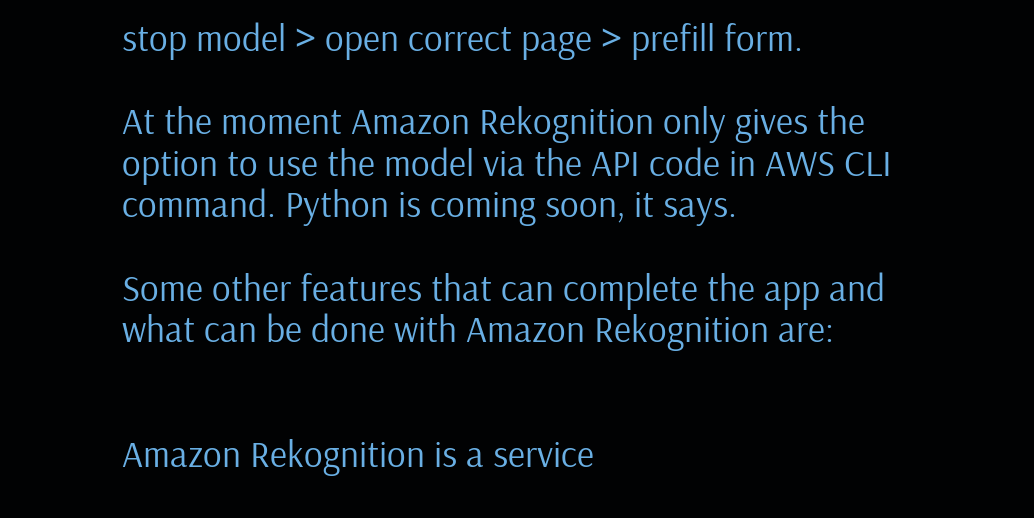stop model > open correct page > prefill form.

At the moment Amazon Rekognition only gives the option to use the model via the API code in AWS CLI command. Python is coming soon, it says.

Some other features that can complete the app and what can be done with Amazon Rekognition are:


Amazon Rekognition is a service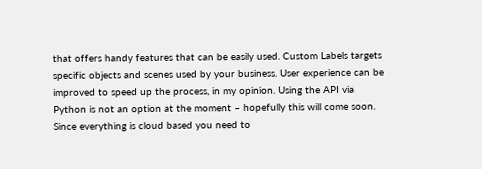that offers handy features that can be easily used. Custom Labels targets specific objects and scenes used by your business. User experience can be improved to speed up the process, in my opinion. Using the API via Python is not an option at the moment – hopefully this will come soon. Since everything is cloud based you need to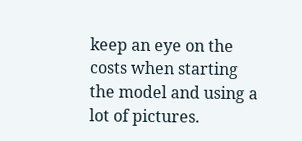keep an eye on the costs when starting the model and using a lot of pictures.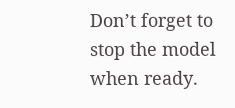Don’t forget to stop the model when ready.